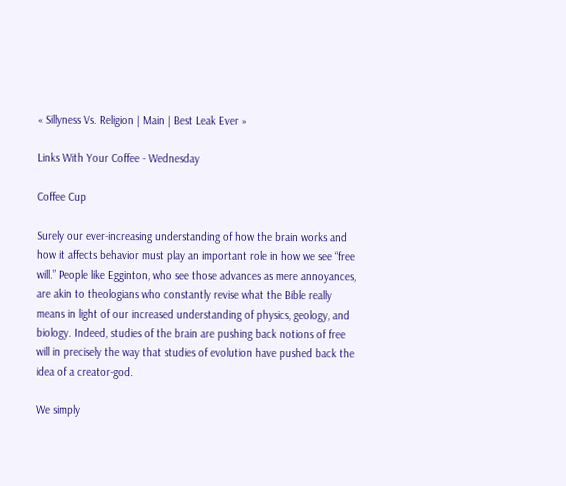« Sillyness Vs. Religion | Main | Best Leak Ever »

Links With Your Coffee - Wednesday

Coffee Cup

Surely our ever-increasing understanding of how the brain works and how it affects behavior must play an important role in how we see “free will.” People like Egginton, who see those advances as mere annoyances, are akin to theologians who constantly revise what the Bible really means in light of our increased understanding of physics, geology, and biology. Indeed, studies of the brain are pushing back notions of free will in precisely the way that studies of evolution have pushed back the idea of a creator-god.

We simply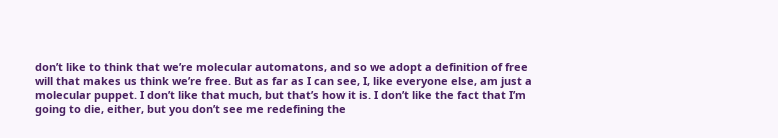don’t like to think that we’re molecular automatons, and so we adopt a definition of free will that makes us think we’re free. But as far as I can see, I, like everyone else, am just a molecular puppet. I don’t like that much, but that’s how it is. I don’t like the fact that I’m going to die, either, but you don’t see me redefining the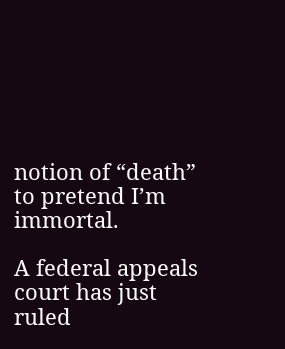notion of “death” to pretend I’m immortal.

A federal appeals court has just ruled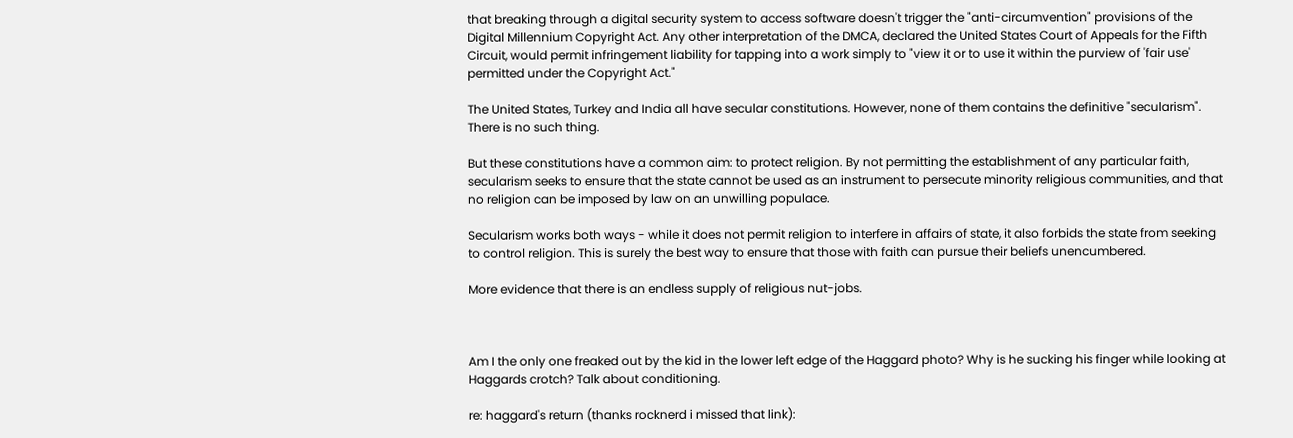that breaking through a digital security system to access software doesn't trigger the "anti-circumvention" provisions of the Digital Millennium Copyright Act. Any other interpretation of the DMCA, declared the United States Court of Appeals for the Fifth Circuit, would permit infringement liability for tapping into a work simply to "view it or to use it within the purview of 'fair use' permitted under the Copyright Act."

The United States, Turkey and India all have secular constitutions. However, none of them contains the definitive "secularism". There is no such thing.

But these constitutions have a common aim: to protect religion. By not permitting the establishment of any particular faith, secularism seeks to ensure that the state cannot be used as an instrument to persecute minority religious communities, and that no religion can be imposed by law on an unwilling populace.

Secularism works both ways - while it does not permit religion to interfere in affairs of state, it also forbids the state from seeking to control religion. This is surely the best way to ensure that those with faith can pursue their beliefs unencumbered.

More evidence that there is an endless supply of religious nut-jobs.



Am I the only one freaked out by the kid in the lower left edge of the Haggard photo? Why is he sucking his finger while looking at Haggards crotch? Talk about conditioning.

re: haggard's return (thanks rocknerd i missed that link):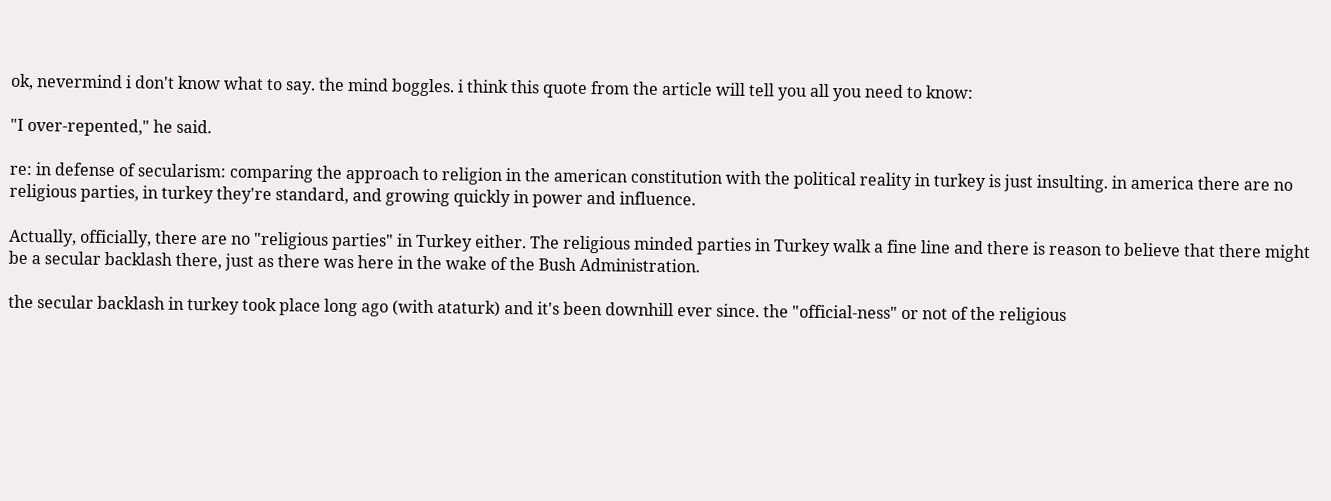ok, nevermind i don't know what to say. the mind boggles. i think this quote from the article will tell you all you need to know:

"I over-repented," he said.

re: in defense of secularism: comparing the approach to religion in the american constitution with the political reality in turkey is just insulting. in america there are no religious parties, in turkey they're standard, and growing quickly in power and influence.

Actually, officially, there are no "religious parties" in Turkey either. The religious minded parties in Turkey walk a fine line and there is reason to believe that there might be a secular backlash there, just as there was here in the wake of the Bush Administration.

the secular backlash in turkey took place long ago (with ataturk) and it's been downhill ever since. the "official-ness" or not of the religious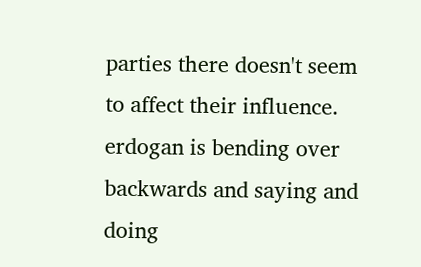parties there doesn't seem to affect their influence. erdogan is bending over backwards and saying and doing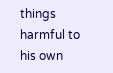things harmful to his own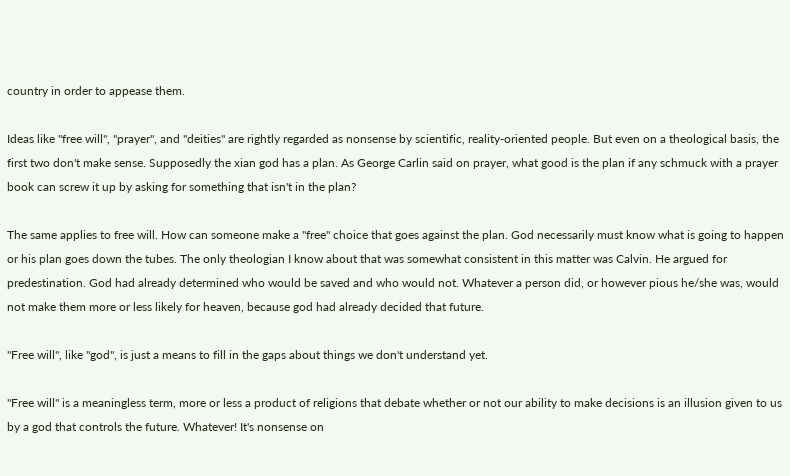country in order to appease them.

Ideas like "free will", "prayer", and "deities" are rightly regarded as nonsense by scientific, reality-oriented people. But even on a theological basis, the first two don't make sense. Supposedly the xian god has a plan. As George Carlin said on prayer, what good is the plan if any schmuck with a prayer book can screw it up by asking for something that isn't in the plan?

The same applies to free will. How can someone make a "free" choice that goes against the plan. God necessarily must know what is going to happen or his plan goes down the tubes. The only theologian I know about that was somewhat consistent in this matter was Calvin. He argued for predestination. God had already determined who would be saved and who would not. Whatever a person did, or however pious he/she was, would not make them more or less likely for heaven, because god had already decided that future.

"Free will", like "god", is just a means to fill in the gaps about things we don't understand yet.

"Free will" is a meaningless term, more or less a product of religions that debate whether or not our ability to make decisions is an illusion given to us by a god that controls the future. Whatever! It's nonsense on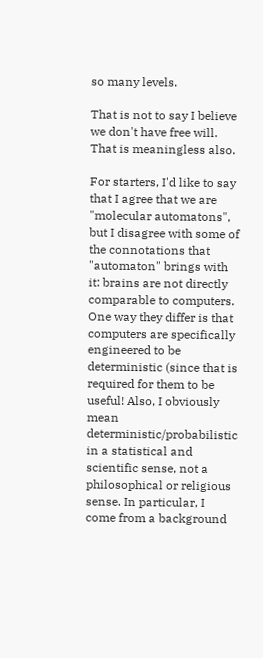so many levels.

That is not to say I believe we don't have free will. That is meaningless also.

For starters, I'd like to say that I agree that we are "molecular automatons", but I disagree with some of the connotations that "automaton" brings with it: brains are not directly comparable to computers. One way they differ is that computers are specifically engineered to be deterministic (since that is required for them to be useful! Also, I obviously mean deterministic/probabilistic in a statistical and scientific sense, not a philosophical or religious sense. In particular, I come from a background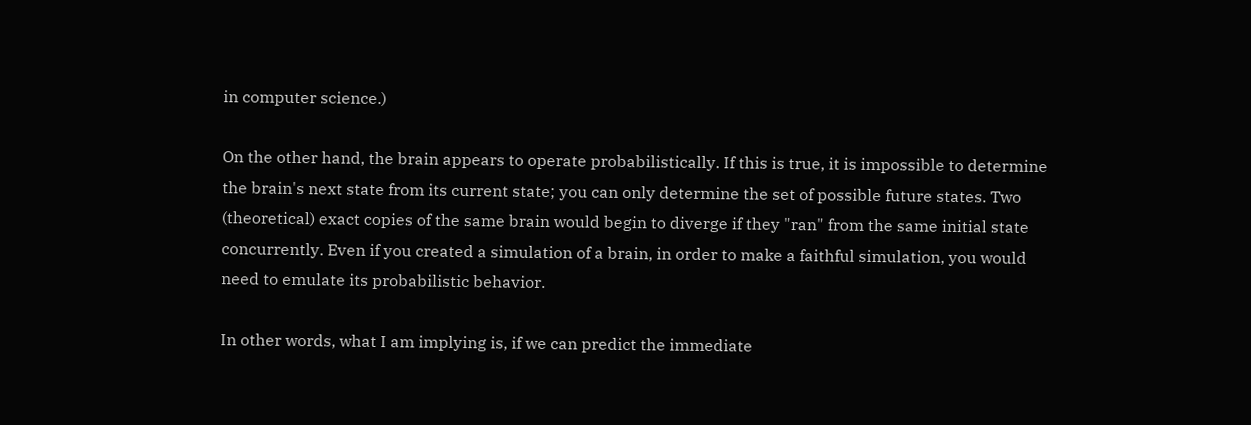in computer science.)

On the other hand, the brain appears to operate probabilistically. If this is true, it is impossible to determine the brain's next state from its current state; you can only determine the set of possible future states. Two (theoretical) exact copies of the same brain would begin to diverge if they "ran" from the same initial state concurrently. Even if you created a simulation of a brain, in order to make a faithful simulation, you would need to emulate its probabilistic behavior.

In other words, what I am implying is, if we can predict the immediate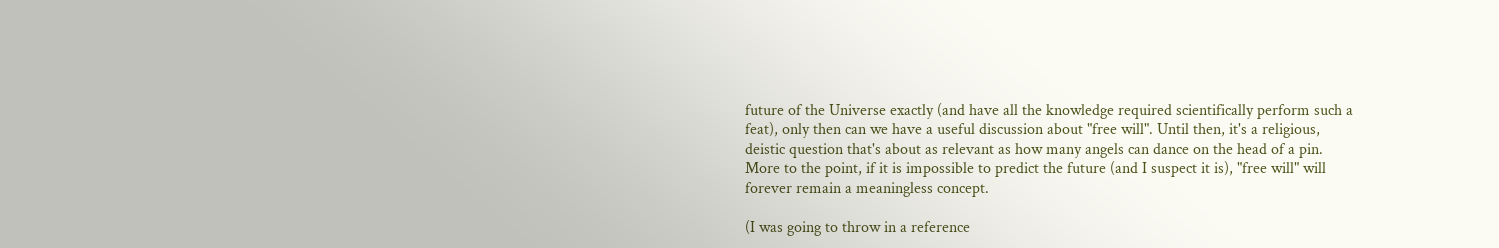future of the Universe exactly (and have all the knowledge required scientifically perform such a feat), only then can we have a useful discussion about "free will". Until then, it's a religious, deistic question that's about as relevant as how many angels can dance on the head of a pin. More to the point, if it is impossible to predict the future (and I suspect it is), "free will" will forever remain a meaningless concept.

(I was going to throw in a reference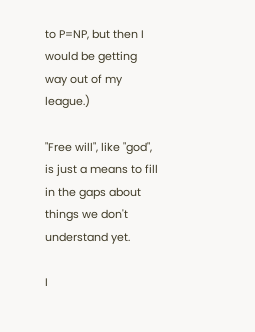to P=NP, but then I would be getting way out of my league.)

"Free will", like "god", is just a means to fill in the gaps about things we don't understand yet.

I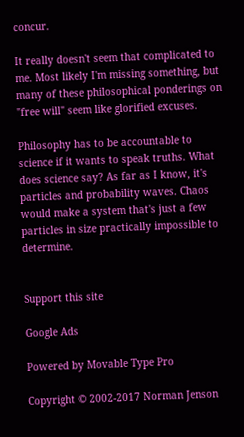concur.

It really doesn't seem that complicated to me. Most likely I'm missing something, but many of these philosophical ponderings on "free will" seem like glorified excuses.

Philosophy has to be accountable to science if it wants to speak truths. What does science say? As far as I know, it's particles and probability waves. Chaos would make a system that's just a few particles in size practically impossible to determine.


Support this site

Google Ads

Powered by Movable Type Pro

Copyright © 2002-2017 Norman Jenson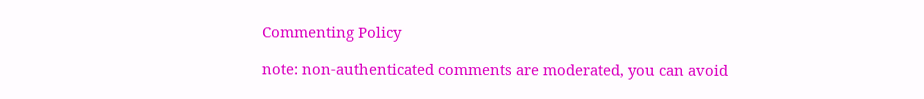Commenting Policy

note: non-authenticated comments are moderated, you can avoid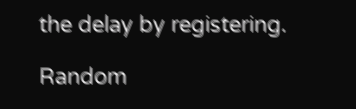the delay by registering.

Random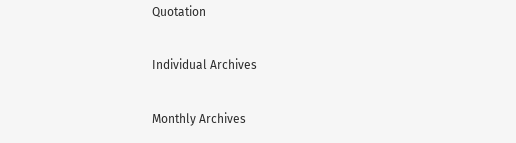Quotation

Individual Archives

Monthly Archives